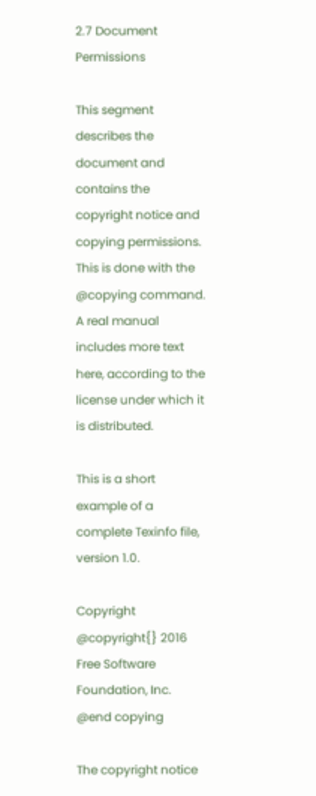2.7 Document Permissions

This segment describes the document and contains the copyright notice and copying permissions. This is done with the @copying command. A real manual includes more text here, according to the license under which it is distributed.

This is a short example of a complete Texinfo file, version 1.0.

Copyright @copyright{} 2016 Free Software Foundation, Inc.
@end copying

The copyright notice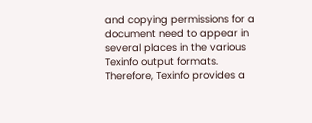and copying permissions for a document need to appear in several places in the various Texinfo output formats. Therefore, Texinfo provides a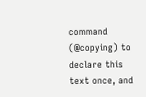command (@copying) to declare this text once, and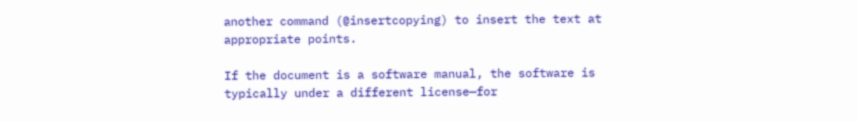another command (@insertcopying) to insert the text at appropriate points.

If the document is a software manual, the software is typically under a different license—for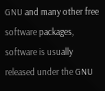GNU and many other free software packages, software is usually released under the GNU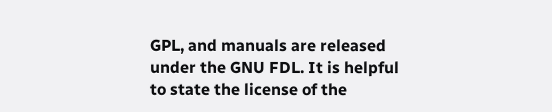GPL, and manuals are released under the GNU FDL. It is helpful to state the license of the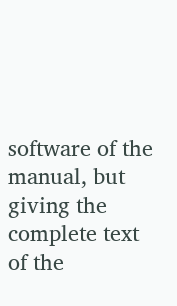software of the manual, but giving the complete text of the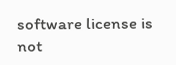software license is not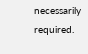necessarily required.